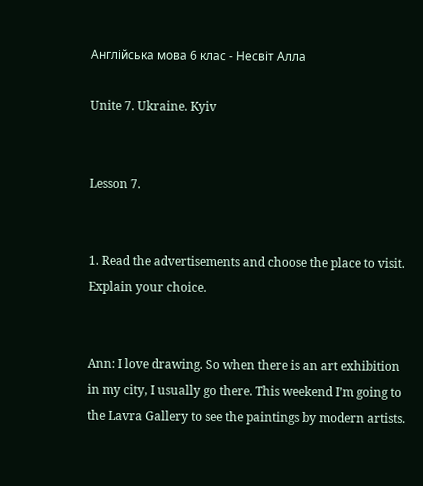Англійська мова 6 клас - Несвіт Алла

Unite 7. Ukraine. Kyiv


Lesson 7.


1. Read the advertisements and choose the place to visit. Explain your choice.


Ann: I love drawing. So when there is an art exhibition in my city, I usually go there. This weekend I’m going to the Lavra Gallery to see the paintings by modern artists.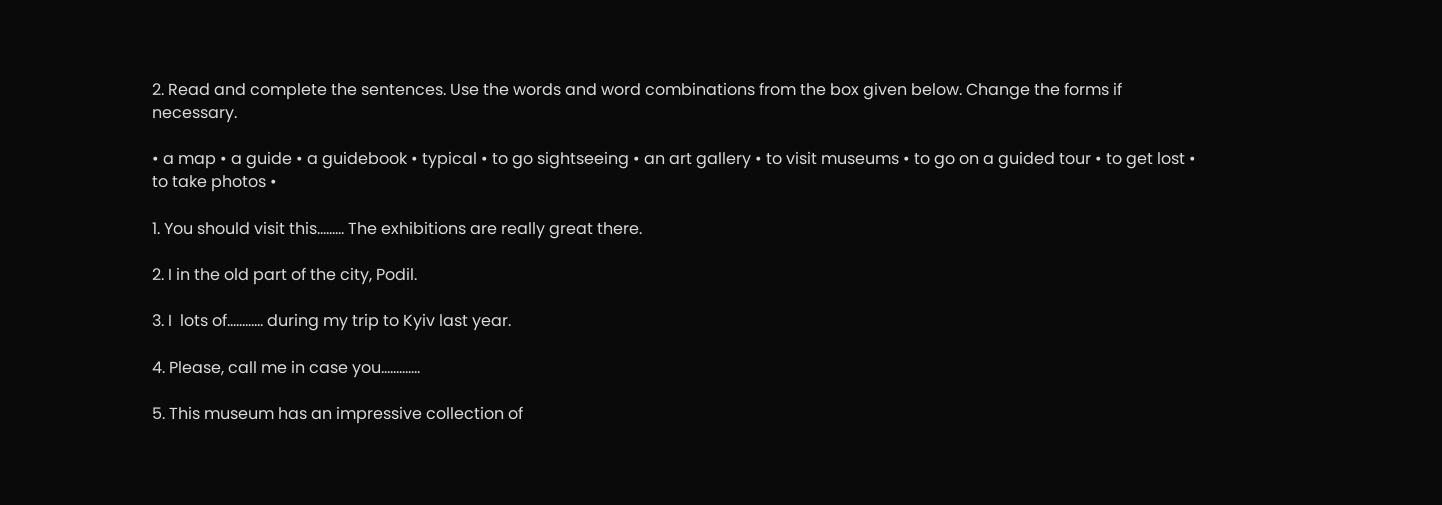2. Read and complete the sentences. Use the words and word combinations from the box given below. Change the forms if necessary.

• a map • a guide • a guidebook • typical • to go sightseeing • an art gallery • to visit museums • to go on a guided tour • to get lost • to take photos •

1. You should visit this……… The exhibitions are really great there.

2. I in the old part of the city, Podil.

3. I  lots of………… during my trip to Kyiv last year.

4. Please, call me in case you………….

5. This museum has an impressive collection of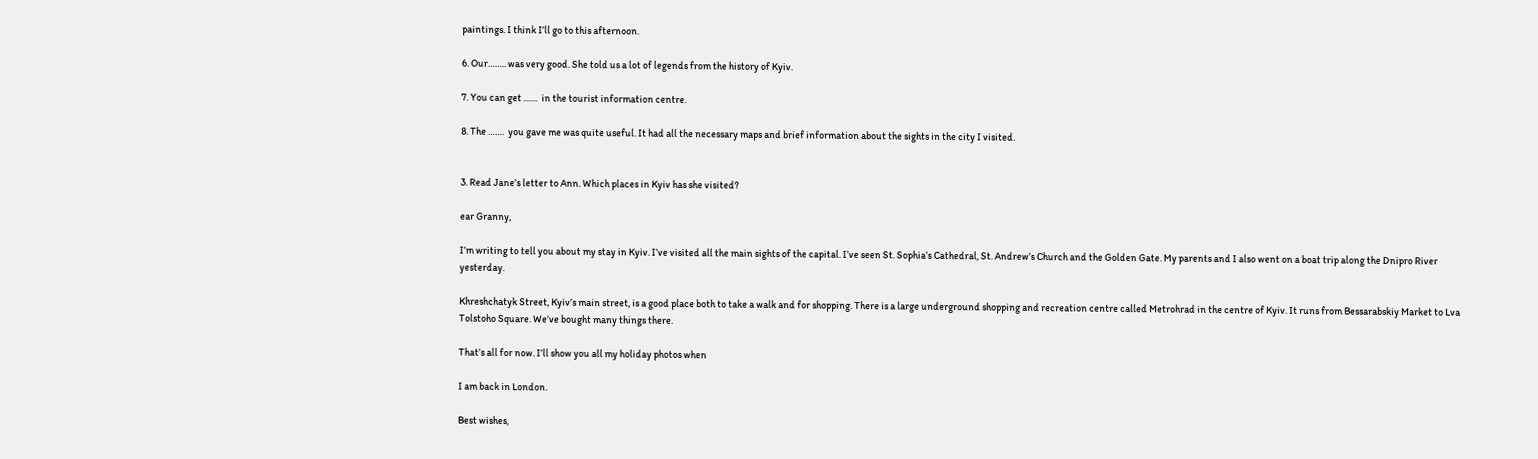paintings. I think I’ll go to this afternoon.

6. Our…….. was very good. She told us a lot of legends from the history of Kyiv.

7. You can get ……  in the tourist information centre.

8. The …….  you gave me was quite useful. It had all the necessary maps and brief information about the sights in the city I visited.


3. Read Jane’s letter to Ann. Which places in Kyiv has she visited?

ear Granny,

I’m writing to tell you about my stay in Kyiv. I’ve visited all the main sights of the capital. I’ve seen St. Sophia’s Cathedral, St. Andrew’s Church and the Golden Gate. My parents and I also went on a boat trip along the Dnipro River yesterday.

Khreshchatyk Street, Kyiv’s main street, is a good place both to take a walk and for shopping. There is a large underground shopping and recreation centre called Metrohrad in the centre of Kyiv. It runs from Bessarabskiy Market to Lva Tolstoho Square. We’ve bought many things there.

That’s all for now. I’ll show you all my holiday photos when

I am back in London.

Best wishes,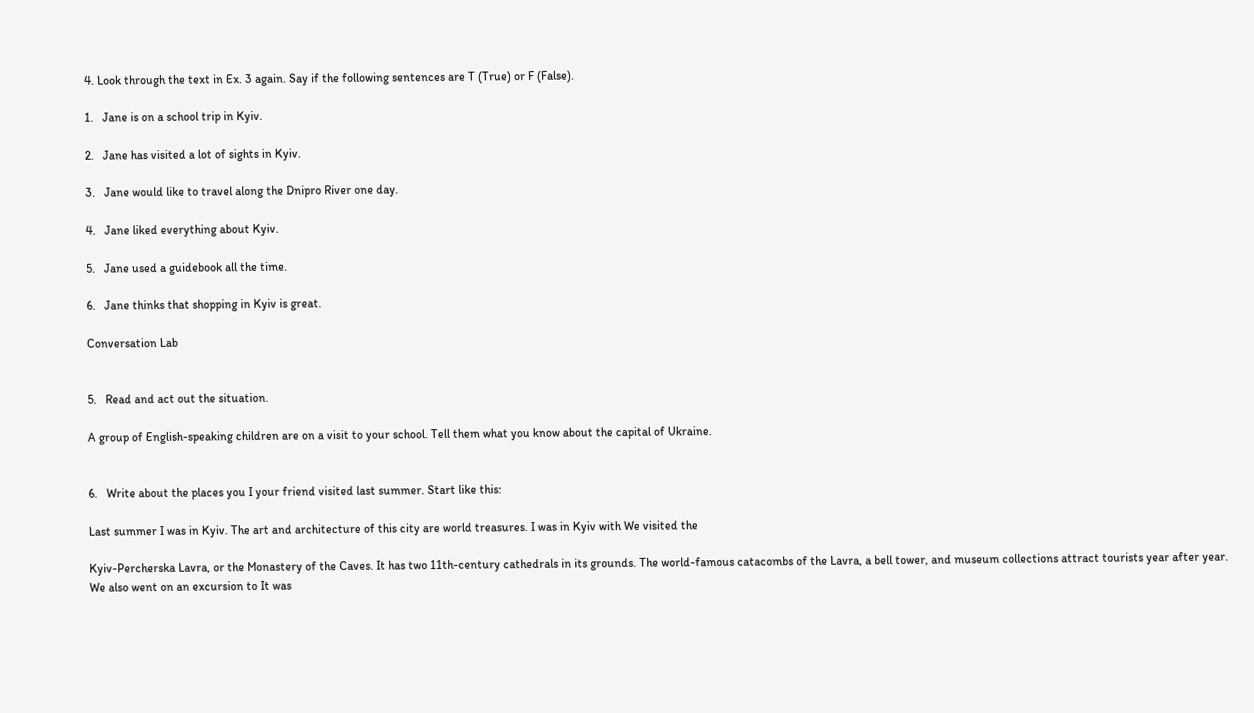4. Look through the text in Ex. 3 again. Say if the following sentences are T (True) or F (False).

1.   Jane is on a school trip in Kyiv.

2.   Jane has visited a lot of sights in Kyiv.

3.   Jane would like to travel along the Dnipro River one day.

4.   Jane liked everything about Kyiv.

5.   Jane used a guidebook all the time.

6.   Jane thinks that shopping in Kyiv is great.

Conversation Lab


5.   Read and act out the situation.

A group of English-speaking children are on a visit to your school. Tell them what you know about the capital of Ukraine.


6.   Write about the places you I your friend visited last summer. Start like this:

Last summer I was in Kyiv. The art and architecture of this city are world treasures. I was in Kyiv with We visited the

Kyiv-Percherska Lavra, or the Monastery of the Caves. It has two 11th-century cathedrals in its grounds. The world-famous catacombs of the Lavra, a bell tower, and museum collections attract tourists year after year. We also went on an excursion to It was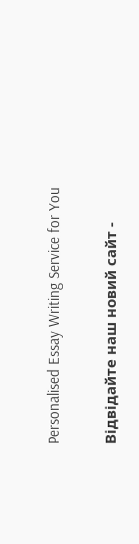Personalised Essay Writing Service for You

Відвідайте наш новий сайт -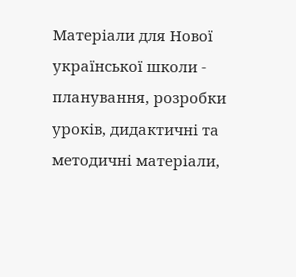Матеріали для Нової української школи - планування, розробки уроків, дидактичні та методичні матеріали,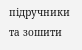підручники та зошити